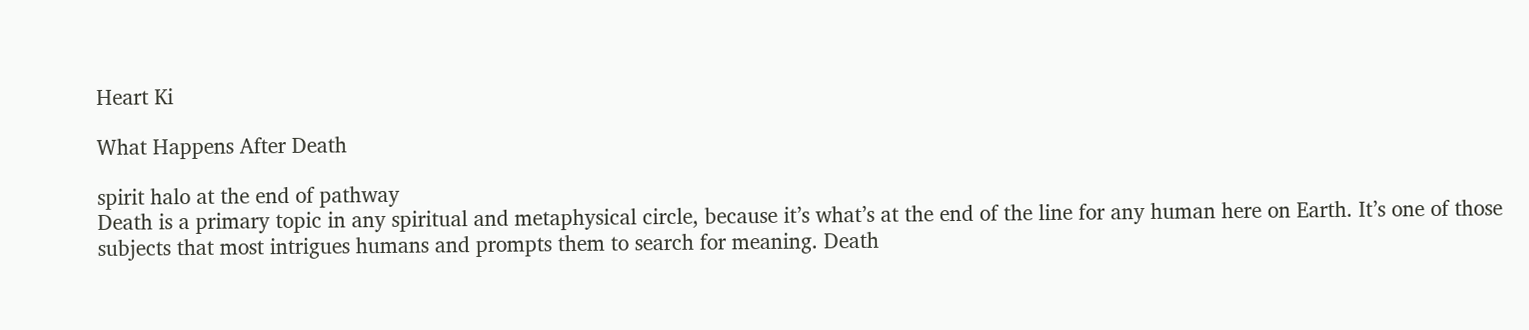Heart Ki

What Happens After Death

spirit halo at the end of pathway
Death is a primary topic in any spiritual and metaphysical circle, because it’s what’s at the end of the line for any human here on Earth. It’s one of those subjects that most intrigues humans and prompts them to search for meaning. Death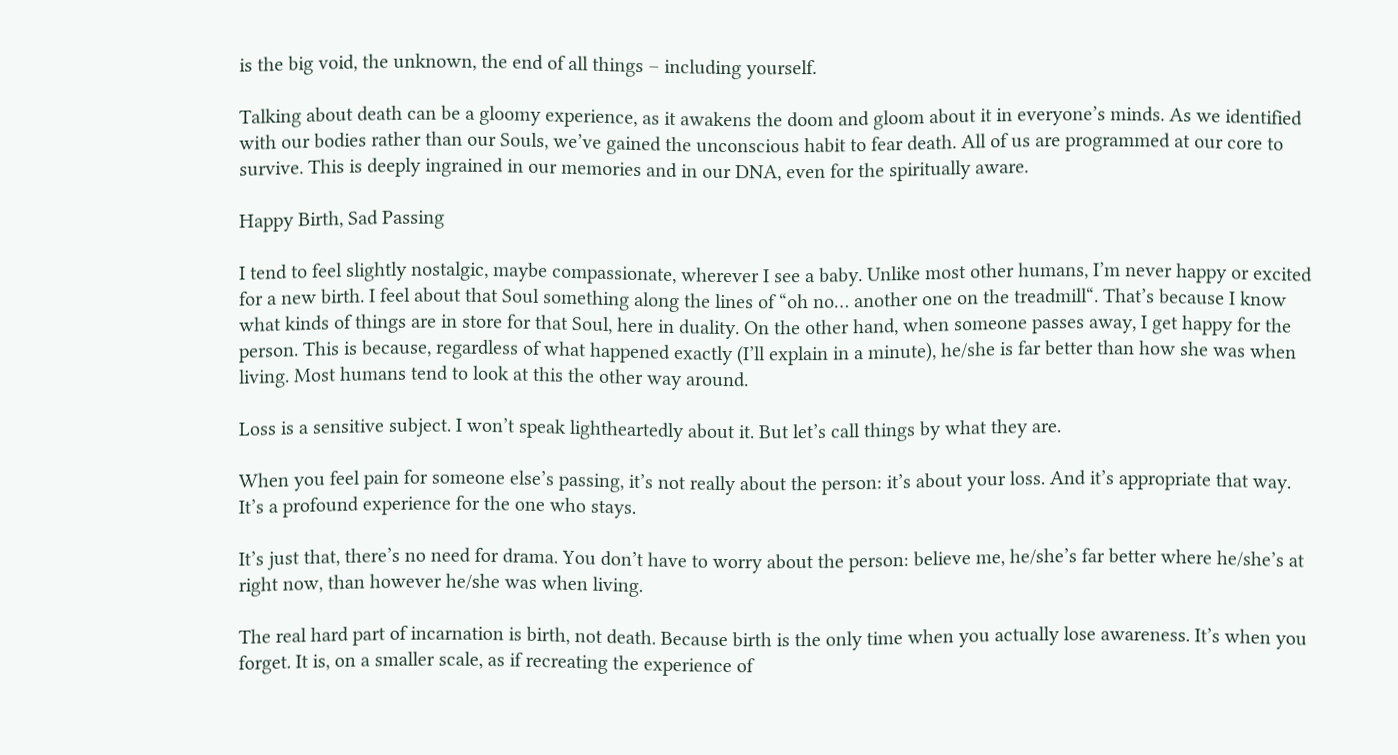is the big void, the unknown, the end of all things – including yourself.

Talking about death can be a gloomy experience, as it awakens the doom and gloom about it in everyone’s minds. As we identified with our bodies rather than our Souls, we’ve gained the unconscious habit to fear death. All of us are programmed at our core to survive. This is deeply ingrained in our memories and in our DNA, even for the spiritually aware.

Happy Birth, Sad Passing

I tend to feel slightly nostalgic, maybe compassionate, wherever I see a baby. Unlike most other humans, I’m never happy or excited for a new birth. I feel about that Soul something along the lines of “oh no… another one on the treadmill“. That’s because I know what kinds of things are in store for that Soul, here in duality. On the other hand, when someone passes away, I get happy for the person. This is because, regardless of what happened exactly (I’ll explain in a minute), he/she is far better than how she was when living. Most humans tend to look at this the other way around.

Loss is a sensitive subject. I won’t speak lightheartedly about it. But let’s call things by what they are.

When you feel pain for someone else’s passing, it’s not really about the person: it’s about your loss. And it’s appropriate that way. It’s a profound experience for the one who stays.

It’s just that, there’s no need for drama. You don’t have to worry about the person: believe me, he/she’s far better where he/she’s at right now, than however he/she was when living.

The real hard part of incarnation is birth, not death. Because birth is the only time when you actually lose awareness. It’s when you forget. It is, on a smaller scale, as if recreating the experience of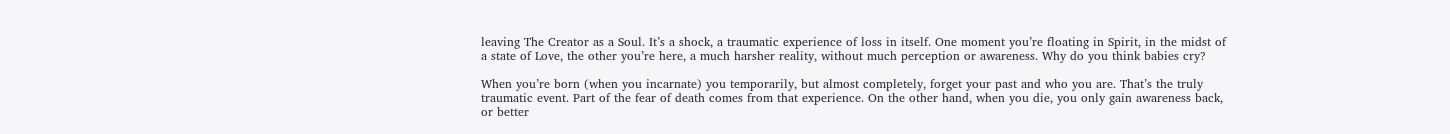leaving The Creator as a Soul. It’s a shock, a traumatic experience of loss in itself. One moment you’re floating in Spirit, in the midst of a state of Love, the other you’re here, a much harsher reality, without much perception or awareness. Why do you think babies cry?

When you’re born (when you incarnate) you temporarily, but almost completely, forget your past and who you are. That’s the truly traumatic event. Part of the fear of death comes from that experience. On the other hand, when you die, you only gain awareness back, or better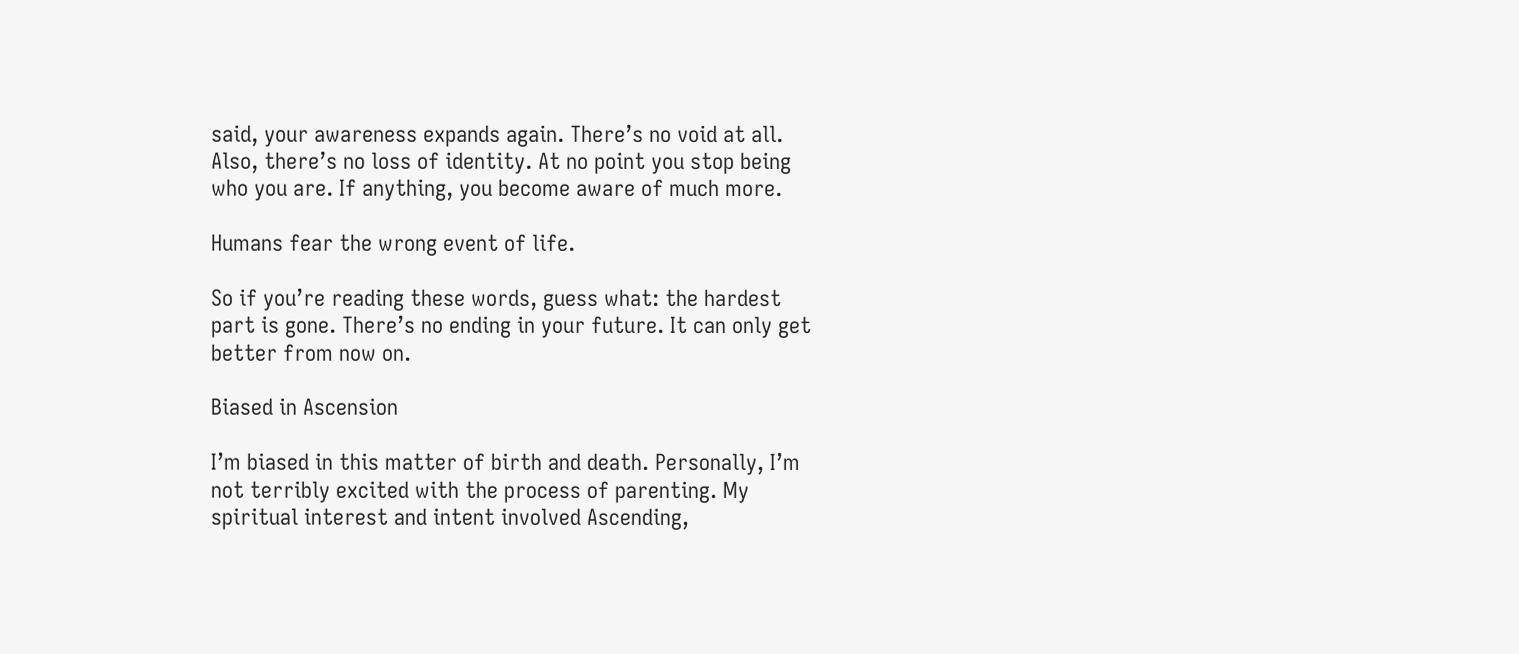said, your awareness expands again. There’s no void at all. Also, there’s no loss of identity. At no point you stop being who you are. If anything, you become aware of much more.

Humans fear the wrong event of life.

So if you’re reading these words, guess what: the hardest part is gone. There’s no ending in your future. It can only get better from now on.

Biased in Ascension

I’m biased in this matter of birth and death. Personally, I’m not terribly excited with the process of parenting. My spiritual interest and intent involved Ascending,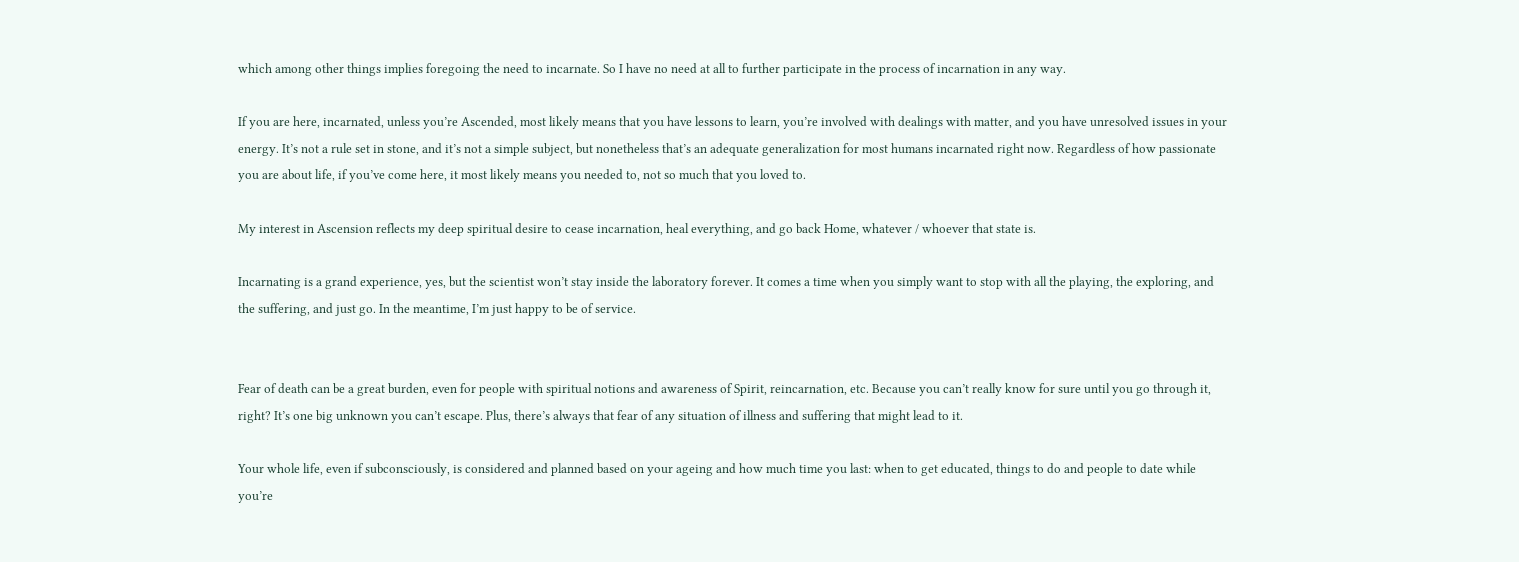which among other things implies foregoing the need to incarnate. So I have no need at all to further participate in the process of incarnation in any way.

If you are here, incarnated, unless you’re Ascended, most likely means that you have lessons to learn, you’re involved with dealings with matter, and you have unresolved issues in your energy. It’s not a rule set in stone, and it’s not a simple subject, but nonetheless that’s an adequate generalization for most humans incarnated right now. Regardless of how passionate you are about life, if you’ve come here, it most likely means you needed to, not so much that you loved to.

My interest in Ascension reflects my deep spiritual desire to cease incarnation, heal everything, and go back Home, whatever / whoever that state is.

Incarnating is a grand experience, yes, but the scientist won’t stay inside the laboratory forever. It comes a time when you simply want to stop with all the playing, the exploring, and the suffering, and just go. In the meantime, I’m just happy to be of service.


Fear of death can be a great burden, even for people with spiritual notions and awareness of Spirit, reincarnation, etc. Because you can’t really know for sure until you go through it, right? It’s one big unknown you can’t escape. Plus, there’s always that fear of any situation of illness and suffering that might lead to it.

Your whole life, even if subconsciously, is considered and planned based on your ageing and how much time you last: when to get educated, things to do and people to date while you’re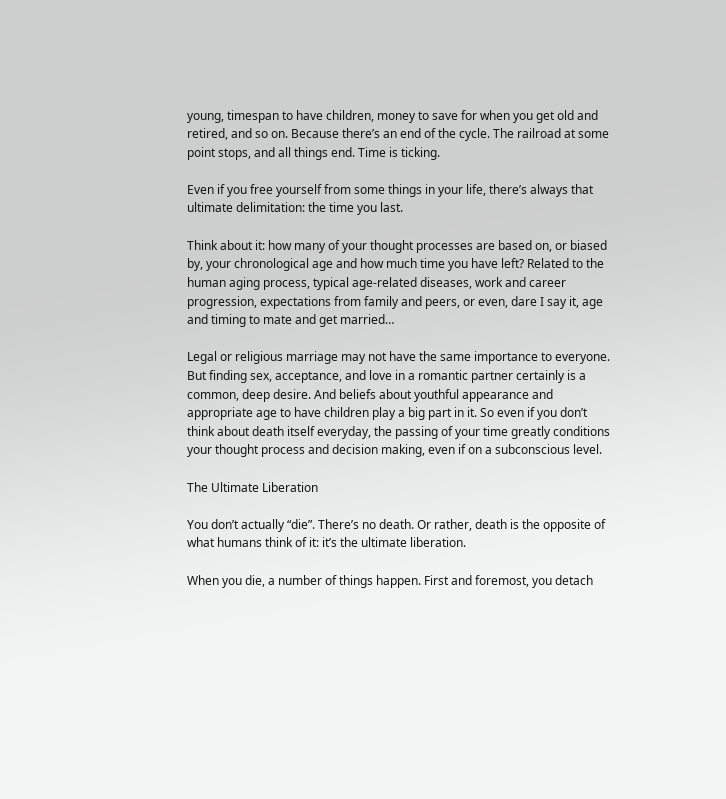young, timespan to have children, money to save for when you get old and retired, and so on. Because there’s an end of the cycle. The railroad at some point stops, and all things end. Time is ticking.

Even if you free yourself from some things in your life, there’s always that ultimate delimitation: the time you last.

Think about it: how many of your thought processes are based on, or biased by, your chronological age and how much time you have left? Related to the human aging process, typical age-related diseases, work and career progression, expectations from family and peers, or even, dare I say it, age and timing to mate and get married…

Legal or religious marriage may not have the same importance to everyone. But finding sex, acceptance, and love in a romantic partner certainly is a common, deep desire. And beliefs about youthful appearance and appropriate age to have children play a big part in it. So even if you don’t think about death itself everyday, the passing of your time greatly conditions your thought process and decision making, even if on a subconscious level.

The Ultimate Liberation

You don’t actually “die”. There’s no death. Or rather, death is the opposite of what humans think of it: it’s the ultimate liberation.

When you die, a number of things happen. First and foremost, you detach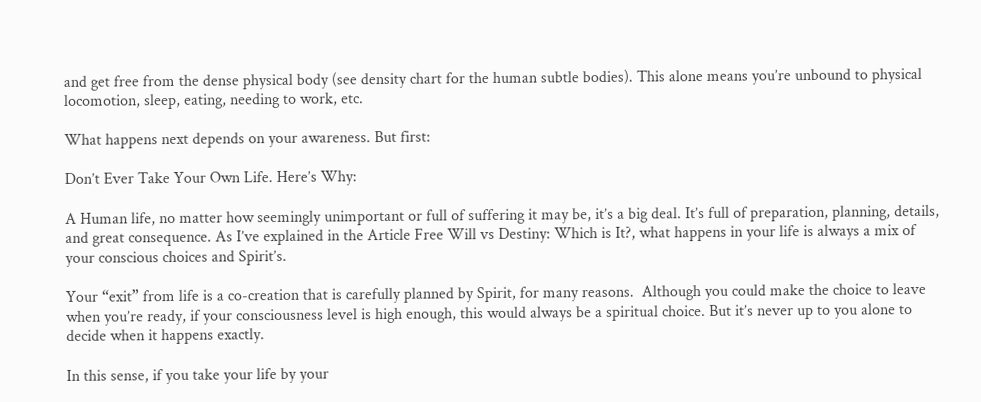and get free from the dense physical body (see density chart for the human subtle bodies). This alone means you’re unbound to physical locomotion, sleep, eating, needing to work, etc.

What happens next depends on your awareness. But first:

Don’t Ever Take Your Own Life. Here’s Why:

A Human life, no matter how seemingly unimportant or full of suffering it may be, it’s a big deal. It’s full of preparation, planning, details, and great consequence. As I’ve explained in the Article Free Will vs Destiny: Which is It?, what happens in your life is always a mix of your conscious choices and Spirit’s.

Your “exit” from life is a co-creation that is carefully planned by Spirit, for many reasons.  Although you could make the choice to leave when you’re ready, if your consciousness level is high enough, this would always be a spiritual choice. But it’s never up to you alone to decide when it happens exactly.

In this sense, if you take your life by your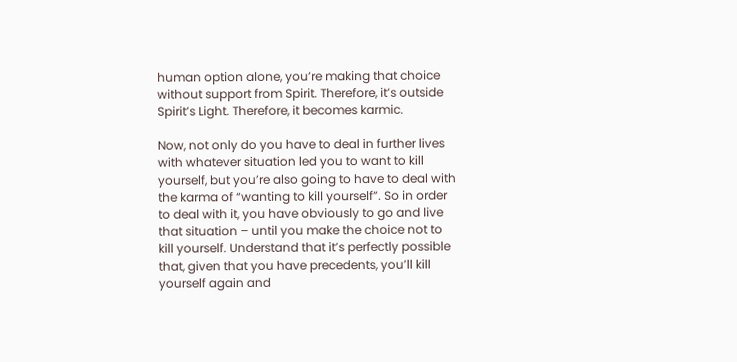human option alone, you’re making that choice without support from Spirit. Therefore, it’s outside Spirit’s Light. Therefore, it becomes karmic.

Now, not only do you have to deal in further lives with whatever situation led you to want to kill yourself, but you’re also going to have to deal with the karma of “wanting to kill yourself”. So in order to deal with it, you have obviously to go and live that situation – until you make the choice not to kill yourself. Understand that it’s perfectly possible that, given that you have precedents, you’ll kill yourself again and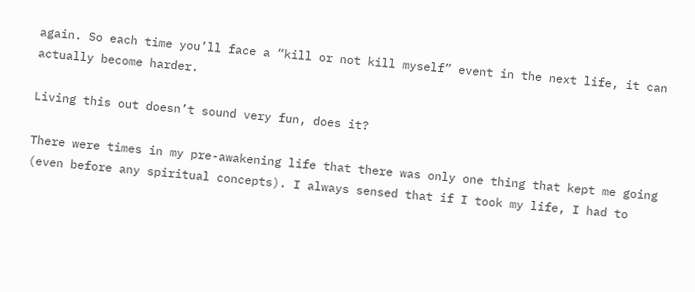again. So each time you’ll face a “kill or not kill myself” event in the next life, it can actually become harder.

Living this out doesn’t sound very fun, does it?

There were times in my pre-awakening life that there was only one thing that kept me going (even before any spiritual concepts). I always sensed that if I took my life, I had to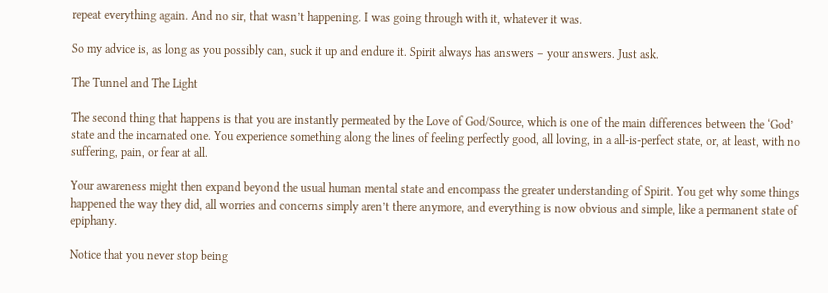repeat everything again. And no sir, that wasn’t happening. I was going through with it, whatever it was.

So my advice is, as long as you possibly can, suck it up and endure it. Spirit always has answers – your answers. Just ask.

The Tunnel and The Light

The second thing that happens is that you are instantly permeated by the Love of God/Source, which is one of the main differences between the ‘God’ state and the incarnated one. You experience something along the lines of feeling perfectly good, all loving, in a all-is-perfect state, or, at least, with no suffering, pain, or fear at all.

Your awareness might then expand beyond the usual human mental state and encompass the greater understanding of Spirit. You get why some things happened the way they did, all worries and concerns simply aren’t there anymore, and everything is now obvious and simple, like a permanent state of epiphany.

Notice that you never stop being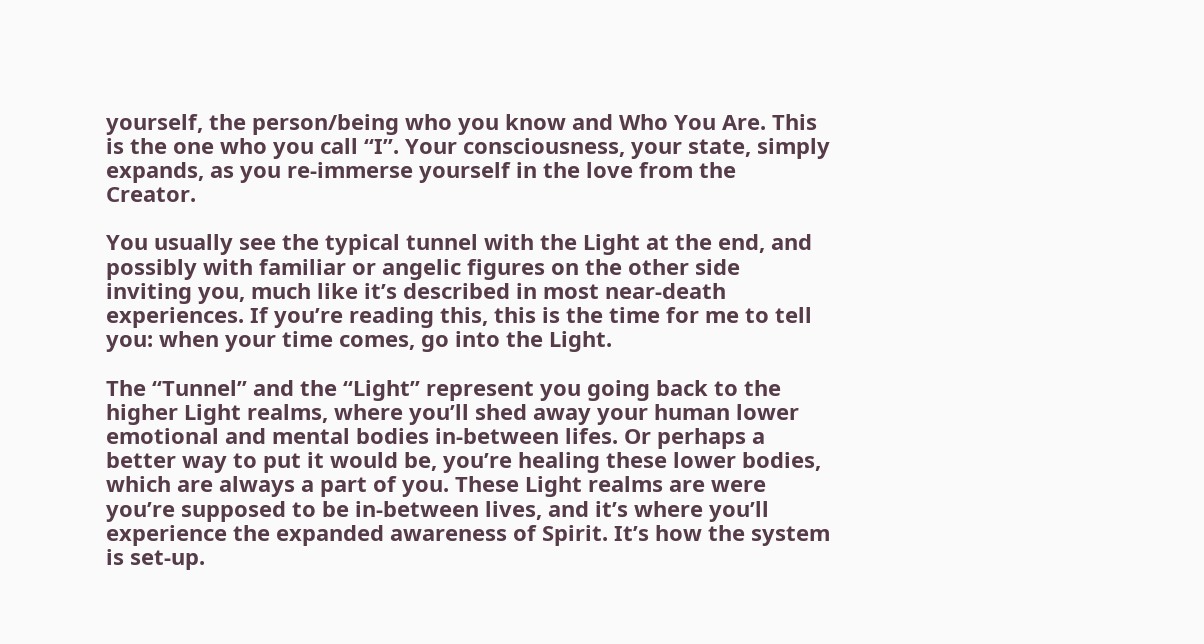yourself, the person/being who you know and Who You Are. This is the one who you call “I”. Your consciousness, your state, simply expands, as you re-immerse yourself in the love from the Creator.

You usually see the typical tunnel with the Light at the end, and possibly with familiar or angelic figures on the other side inviting you, much like it’s described in most near-death experiences. If you’re reading this, this is the time for me to tell you: when your time comes, go into the Light.

The “Tunnel” and the “Light” represent you going back to the higher Light realms, where you’ll shed away your human lower emotional and mental bodies in-between lifes. Or perhaps a better way to put it would be, you’re healing these lower bodies, which are always a part of you. These Light realms are were you’re supposed to be in-between lives, and it’s where you’ll experience the expanded awareness of Spirit. It’s how the system is set-up.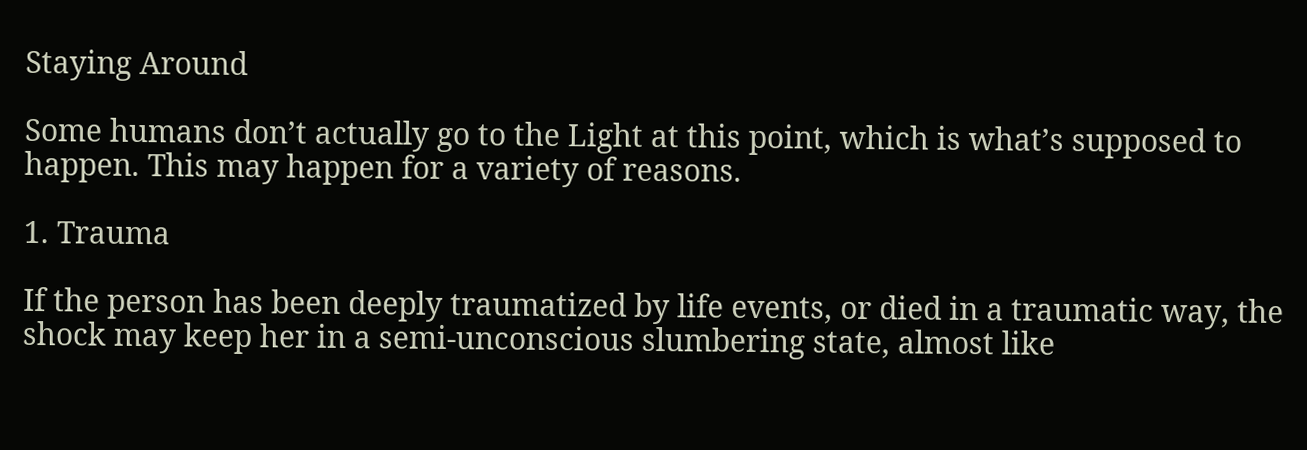Staying Around

Some humans don’t actually go to the Light at this point, which is what’s supposed to happen. This may happen for a variety of reasons.

1. Trauma

If the person has been deeply traumatized by life events, or died in a traumatic way, the shock may keep her in a semi-unconscious slumbering state, almost like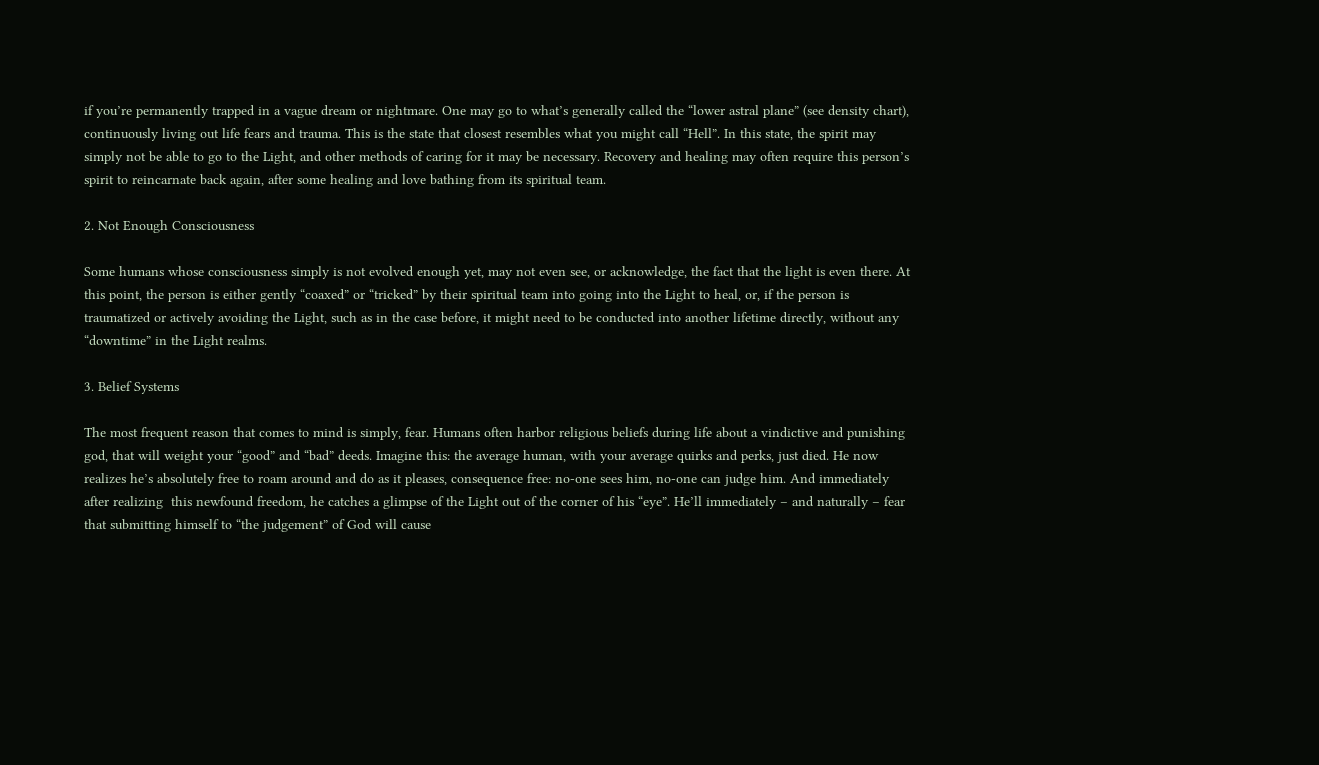if you’re permanently trapped in a vague dream or nightmare. One may go to what’s generally called the “lower astral plane” (see density chart), continuously living out life fears and trauma. This is the state that closest resembles what you might call “Hell”. In this state, the spirit may simply not be able to go to the Light, and other methods of caring for it may be necessary. Recovery and healing may often require this person’s spirit to reincarnate back again, after some healing and love bathing from its spiritual team.

2. Not Enough Consciousness

Some humans whose consciousness simply is not evolved enough yet, may not even see, or acknowledge, the fact that the light is even there. At this point, the person is either gently “coaxed” or “tricked” by their spiritual team into going into the Light to heal, or, if the person is traumatized or actively avoiding the Light, such as in the case before, it might need to be conducted into another lifetime directly, without any “downtime” in the Light realms.

3. Belief Systems

The most frequent reason that comes to mind is simply, fear. Humans often harbor religious beliefs during life about a vindictive and punishing god, that will weight your “good” and “bad” deeds. Imagine this: the average human, with your average quirks and perks, just died. He now realizes he’s absolutely free to roam around and do as it pleases, consequence free: no-one sees him, no-one can judge him. And immediately after realizing  this newfound freedom, he catches a glimpse of the Light out of the corner of his “eye”. He’ll immediately – and naturally – fear that submitting himself to “the judgement” of God will cause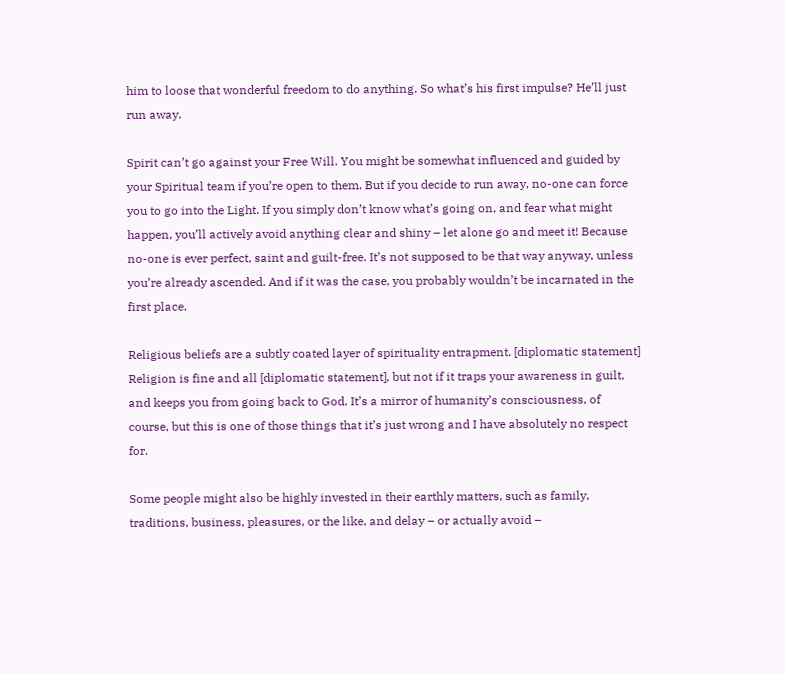him to loose that wonderful freedom to do anything. So what’s his first impulse? He’ll just run away.

Spirit can’t go against your Free Will. You might be somewhat influenced and guided by your Spiritual team if you’re open to them. But if you decide to run away, no-one can force you to go into the Light. If you simply don’t know what’s going on, and fear what might happen, you’ll actively avoid anything clear and shiny – let alone go and meet it! Because no-one is ever perfect, saint and guilt-free. It’s not supposed to be that way anyway, unless you’re already ascended. And if it was the case, you probably wouldn’t be incarnated in the first place.

Religious beliefs are a subtly coated layer of spirituality entrapment. [diplomatic statement] Religion is fine and all [diplomatic statement], but not if it traps your awareness in guilt, and keeps you from going back to God. It’s a mirror of humanity’s consciousness, of course, but this is one of those things that it’s just wrong and I have absolutely no respect for.

Some people might also be highly invested in their earthly matters, such as family, traditions, business, pleasures, or the like, and delay – or actually avoid –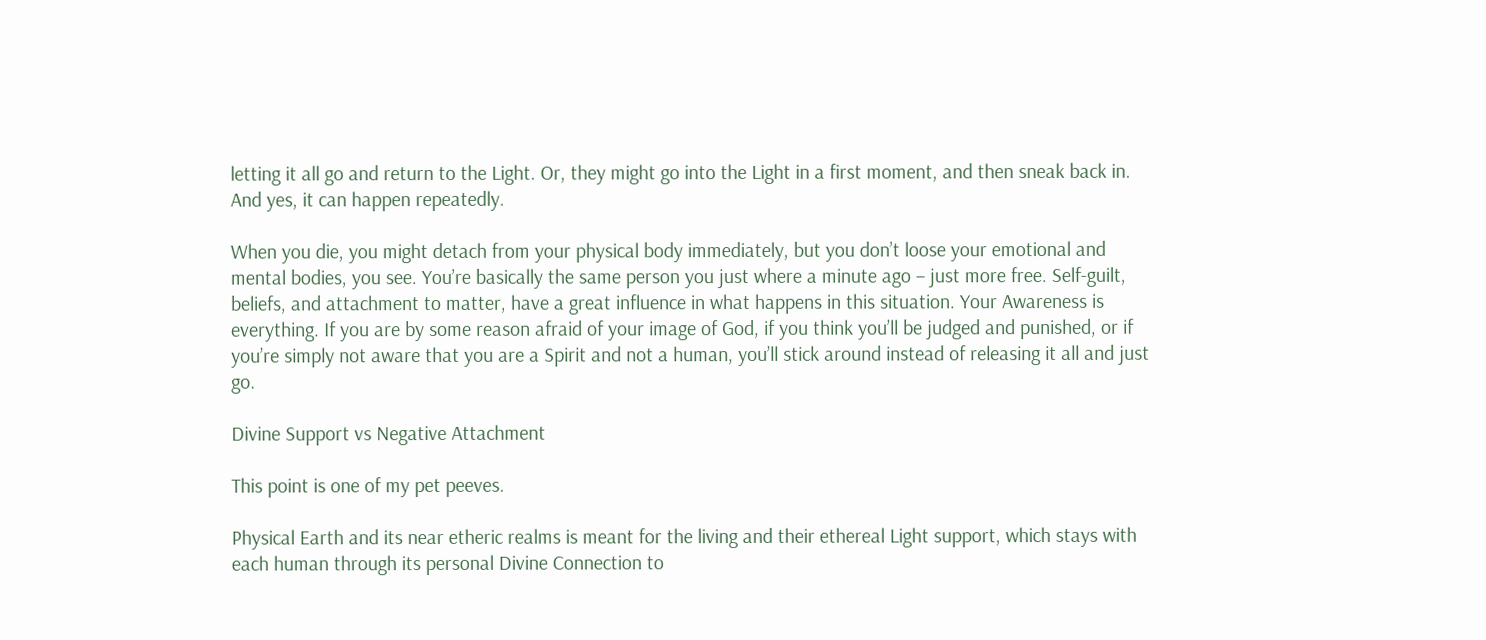letting it all go and return to the Light. Or, they might go into the Light in a first moment, and then sneak back in. And yes, it can happen repeatedly.

When you die, you might detach from your physical body immediately, but you don’t loose your emotional and mental bodies, you see. You’re basically the same person you just where a minute ago – just more free. Self-guilt, beliefs, and attachment to matter, have a great influence in what happens in this situation. Your Awareness is everything. If you are by some reason afraid of your image of God, if you think you’ll be judged and punished, or if you’re simply not aware that you are a Spirit and not a human, you’ll stick around instead of releasing it all and just go.

Divine Support vs Negative Attachment

This point is one of my pet peeves.

Physical Earth and its near etheric realms is meant for the living and their ethereal Light support, which stays with each human through its personal Divine Connection to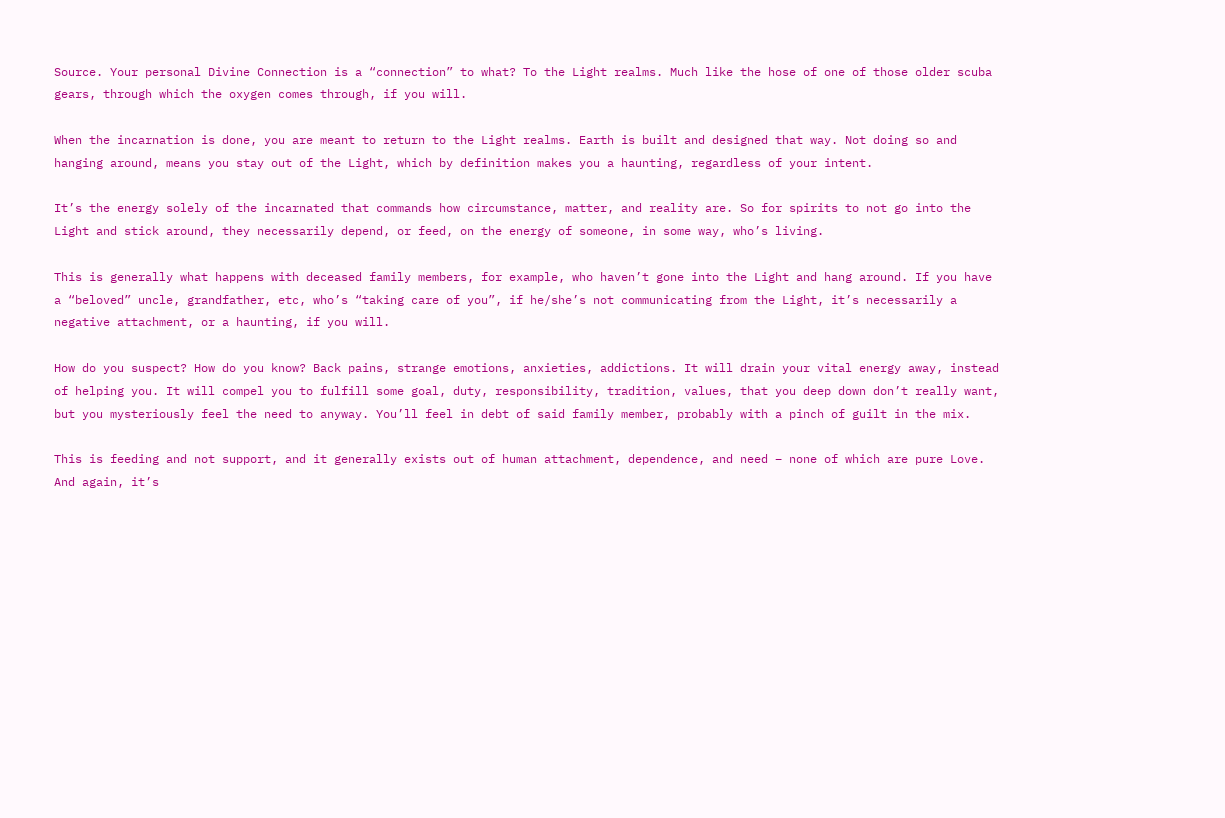Source. Your personal Divine Connection is a “connection” to what? To the Light realms. Much like the hose of one of those older scuba gears, through which the oxygen comes through, if you will.

When the incarnation is done, you are meant to return to the Light realms. Earth is built and designed that way. Not doing so and hanging around, means you stay out of the Light, which by definition makes you a haunting, regardless of your intent.

It’s the energy solely of the incarnated that commands how circumstance, matter, and reality are. So for spirits to not go into the Light and stick around, they necessarily depend, or feed, on the energy of someone, in some way, who’s living.

This is generally what happens with deceased family members, for example, who haven’t gone into the Light and hang around. If you have a “beloved” uncle, grandfather, etc, who’s “taking care of you”, if he/she’s not communicating from the Light, it’s necessarily a negative attachment, or a haunting, if you will.

How do you suspect? How do you know? Back pains, strange emotions, anxieties, addictions. It will drain your vital energy away, instead of helping you. It will compel you to fulfill some goal, duty, responsibility, tradition, values, that you deep down don’t really want, but you mysteriously feel the need to anyway. You’ll feel in debt of said family member, probably with a pinch of guilt in the mix.

This is feeding and not support, and it generally exists out of human attachment, dependence, and need – none of which are pure Love. And again, it’s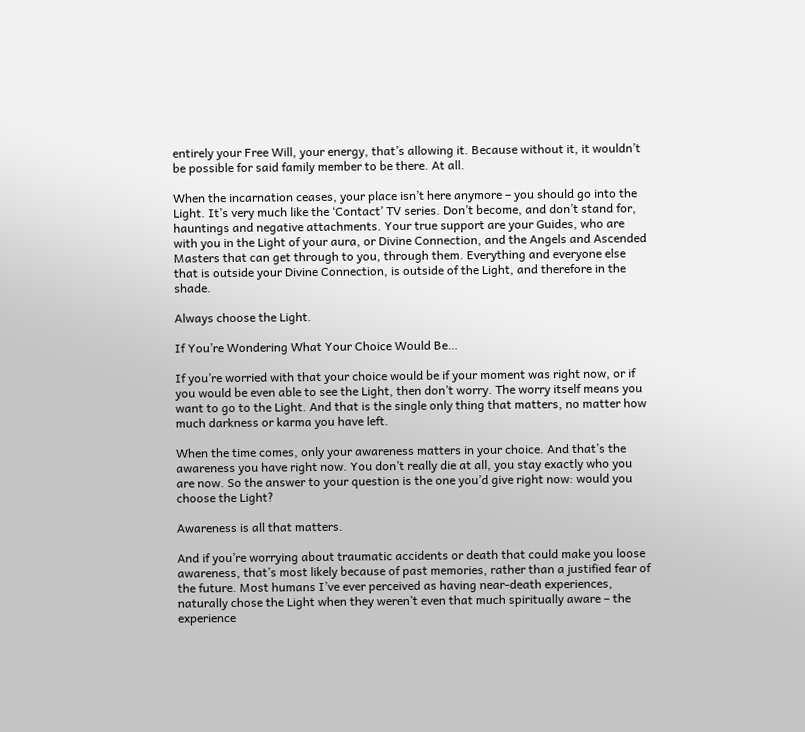entirely your Free Will, your energy, that’s allowing it. Because without it, it wouldn’t be possible for said family member to be there. At all.

When the incarnation ceases, your place isn’t here anymore – you should go into the Light. It’s very much like the ‘Contact’ TV series. Don’t become, and don’t stand for, hauntings and negative attachments. Your true support are your Guides, who are with you in the Light of your aura, or Divine Connection, and the Angels and Ascended Masters that can get through to you, through them. Everything and everyone else that is outside your Divine Connection, is outside of the Light, and therefore in the shade.

Always choose the Light.

If You’re Wondering What Your Choice Would Be…

If you’re worried with that your choice would be if your moment was right now, or if you would be even able to see the Light, then don’t worry. The worry itself means you want to go to the Light. And that is the single only thing that matters, no matter how much darkness or karma you have left.

When the time comes, only your awareness matters in your choice. And that’s the awareness you have right now. You don’t really die at all, you stay exactly who you are now. So the answer to your question is the one you’d give right now: would you choose the Light?

Awareness is all that matters.

And if you’re worrying about traumatic accidents or death that could make you loose awareness, that’s most likely because of past memories, rather than a justified fear of the future. Most humans I’ve ever perceived as having near-death experiences, naturally chose the Light when they weren’t even that much spiritually aware – the experience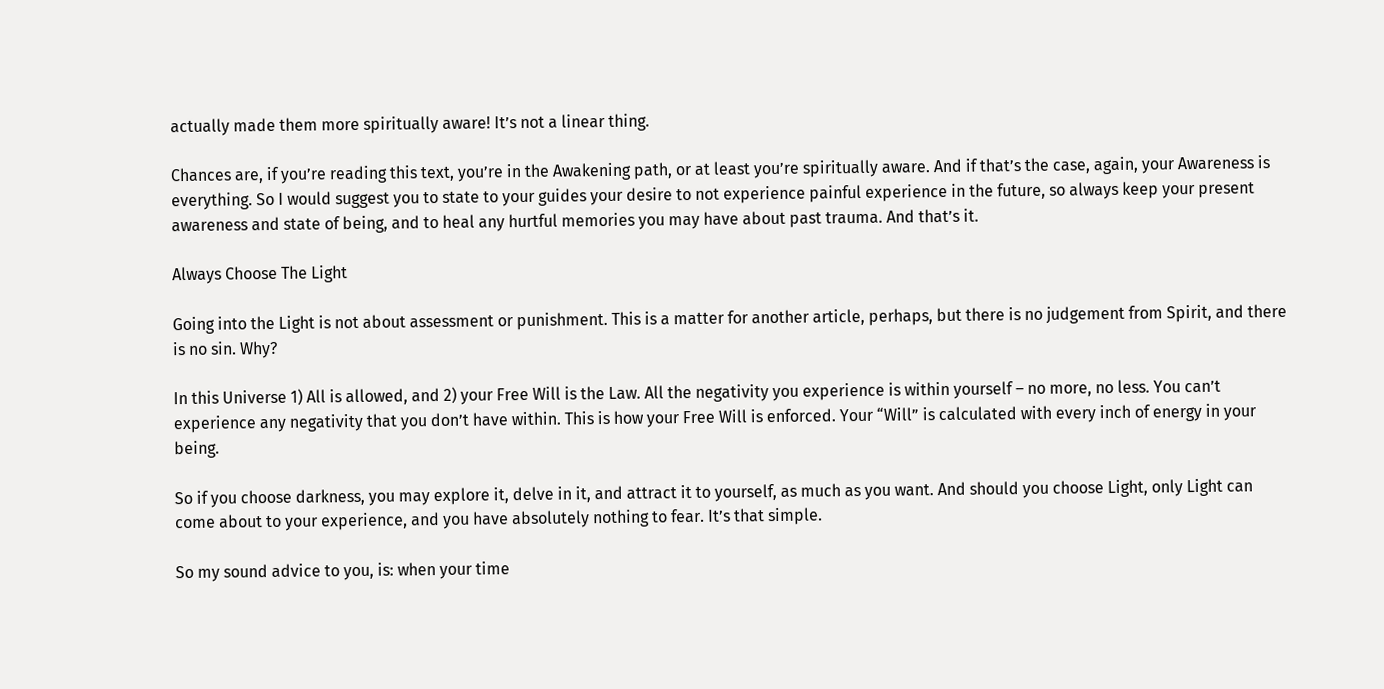actually made them more spiritually aware! It’s not a linear thing.

Chances are, if you’re reading this text, you’re in the Awakening path, or at least you’re spiritually aware. And if that’s the case, again, your Awareness is everything. So I would suggest you to state to your guides your desire to not experience painful experience in the future, so always keep your present awareness and state of being, and to heal any hurtful memories you may have about past trauma. And that’s it.

Always Choose The Light

Going into the Light is not about assessment or punishment. This is a matter for another article, perhaps, but there is no judgement from Spirit, and there is no sin. Why?

In this Universe 1) All is allowed, and 2) your Free Will is the Law. All the negativity you experience is within yourself – no more, no less. You can’t experience any negativity that you don’t have within. This is how your Free Will is enforced. Your “Will” is calculated with every inch of energy in your being.

So if you choose darkness, you may explore it, delve in it, and attract it to yourself, as much as you want. And should you choose Light, only Light can come about to your experience, and you have absolutely nothing to fear. It’s that simple.

So my sound advice to you, is: when your time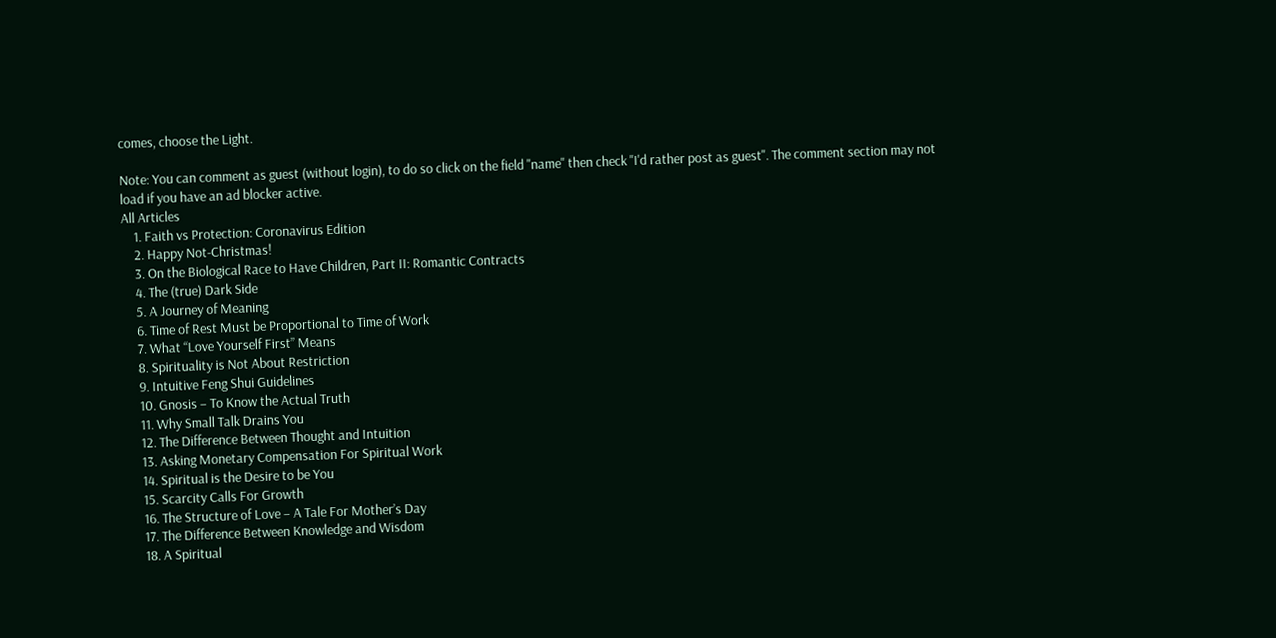comes, choose the Light.

Note: You can comment as guest (without login), to do so click on the field "name" then check "I'd rather post as guest". The comment section may not load if you have an ad blocker active.
All Articles
    1. Faith vs Protection: Coronavirus Edition
    2. Happy Not-Christmas!
    3. On the Biological Race to Have Children, Part II: Romantic Contracts
    4. The (true) Dark Side
    5. A Journey of Meaning
    6. Time of Rest Must be Proportional to Time of Work
    7. What “Love Yourself First” Means
    8. Spirituality is Not About Restriction
    9. Intuitive Feng Shui Guidelines
    10. Gnosis – To Know the Actual Truth
    11. Why Small Talk Drains You
    12. The Difference Between Thought and Intuition
    13. Asking Monetary Compensation For Spiritual Work
    14. Spiritual is the Desire to be You
    15. Scarcity Calls For Growth
    16. The Structure of Love – A Tale For Mother’s Day
    17. The Difference Between Knowledge and Wisdom
    18. A Spiritual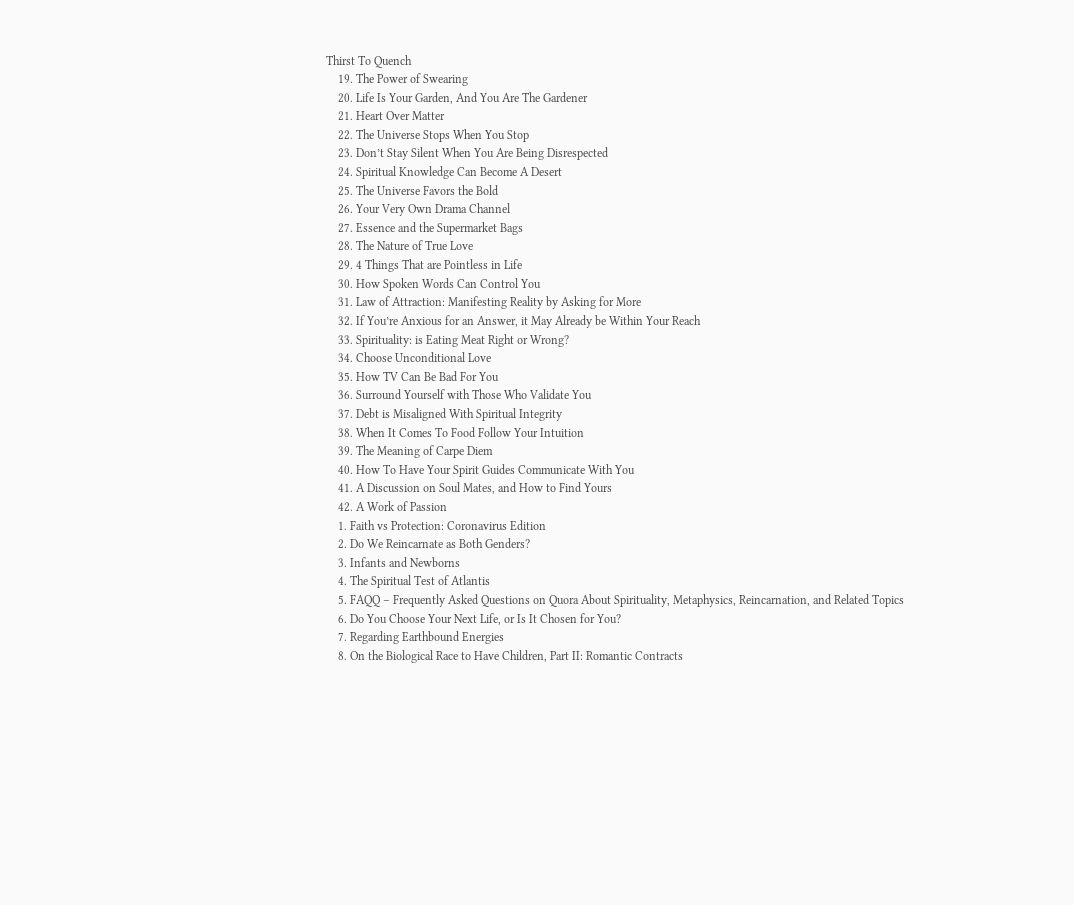Thirst To Quench
    19. The Power of Swearing
    20. Life Is Your Garden, And You Are The Gardener
    21. Heart Over Matter
    22. The Universe Stops When You Stop
    23. Don’t Stay Silent When You Are Being Disrespected
    24. Spiritual Knowledge Can Become A Desert
    25. The Universe Favors the Bold
    26. Your Very Own Drama Channel
    27. Essence and the Supermarket Bags
    28. The Nature of True Love
    29. 4 Things That are Pointless in Life
    30. How Spoken Words Can Control You
    31. Law of Attraction: Manifesting Reality by Asking for More
    32. If You’re Anxious for an Answer, it May Already be Within Your Reach
    33. Spirituality: is Eating Meat Right or Wrong?
    34. Choose Unconditional Love
    35. How TV Can Be Bad For You
    36. Surround Yourself with Those Who Validate You
    37. Debt is Misaligned With Spiritual Integrity
    38. When It Comes To Food Follow Your Intuition
    39. The Meaning of Carpe Diem
    40. How To Have Your Spirit Guides Communicate With You
    41. A Discussion on Soul Mates, and How to Find Yours
    42. A Work of Passion
    1. Faith vs Protection: Coronavirus Edition
    2. Do We Reincarnate as Both Genders?
    3. Infants and Newborns
    4. The Spiritual Test of Atlantis
    5. FAQQ – Frequently Asked Questions on Quora About Spirituality, Metaphysics, Reincarnation, and Related Topics
    6. Do You Choose Your Next Life, or Is It Chosen for You?
    7. Regarding Earthbound Energies
    8. On the Biological Race to Have Children, Part II: Romantic Contracts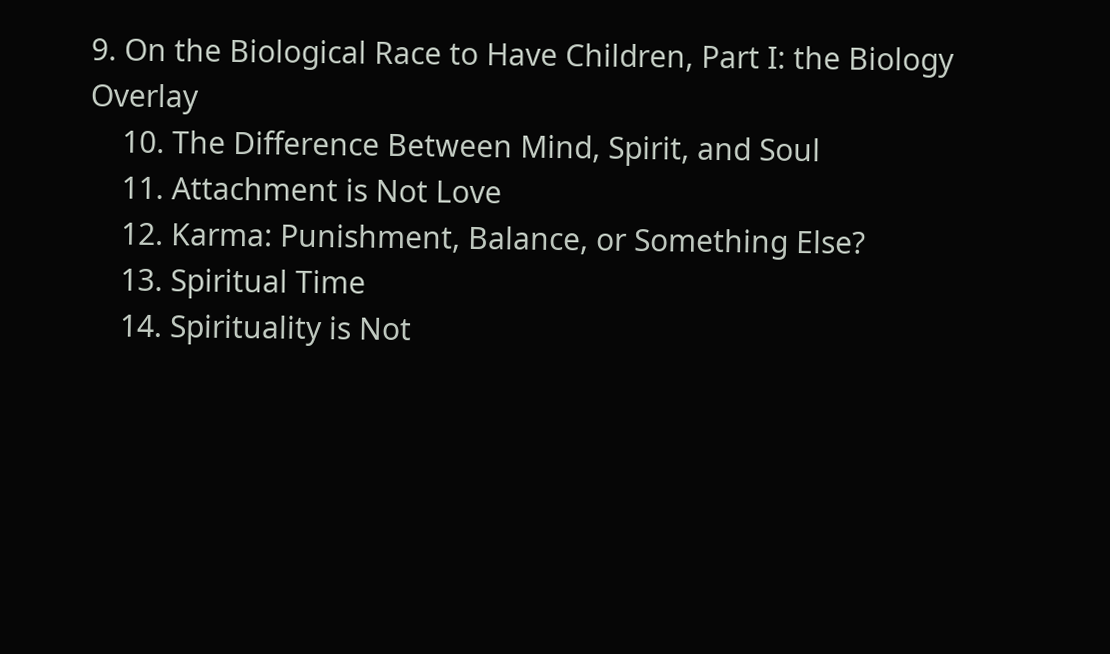9. On the Biological Race to Have Children, Part I: the Biology Overlay
    10. The Difference Between Mind, Spirit, and Soul
    11. Attachment is Not Love
    12. Karma: Punishment, Balance, or Something Else?
    13. Spiritual Time
    14. Spirituality is Not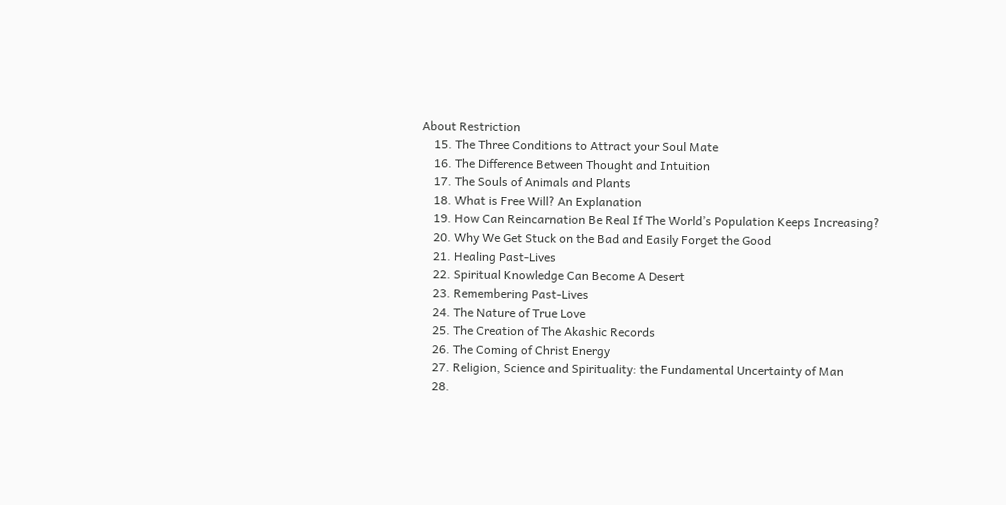About Restriction
    15. The Three Conditions to Attract your Soul Mate
    16. The Difference Between Thought and Intuition
    17. The Souls of Animals and Plants
    18. What is Free Will? An Explanation
    19. How Can Reincarnation Be Real If The World’s Population Keeps Increasing?
    20. Why We Get Stuck on the Bad and Easily Forget the Good
    21. Healing Past-Lives
    22. Spiritual Knowledge Can Become A Desert
    23. Remembering Past-Lives
    24. The Nature of True Love
    25. The Creation of The Akashic Records
    26. The Coming of Christ Energy
    27. Religion, Science and Spirituality: the Fundamental Uncertainty of Man
    28.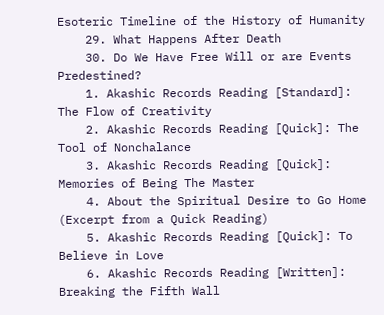Esoteric Timeline of the History of Humanity
    29. What Happens After Death
    30. Do We Have Free Will or are Events Predestined?
    1. Akashic Records Reading [Standard]: The Flow of Creativity
    2. Akashic Records Reading [Quick]: The Tool of Nonchalance
    3. Akashic Records Reading [Quick]: Memories of Being The Master
    4. About the Spiritual Desire to Go Home (Excerpt from a Quick Reading)
    5. Akashic Records Reading [Quick]: To Believe in Love
    6. Akashic Records Reading [Written]: Breaking the Fifth Wall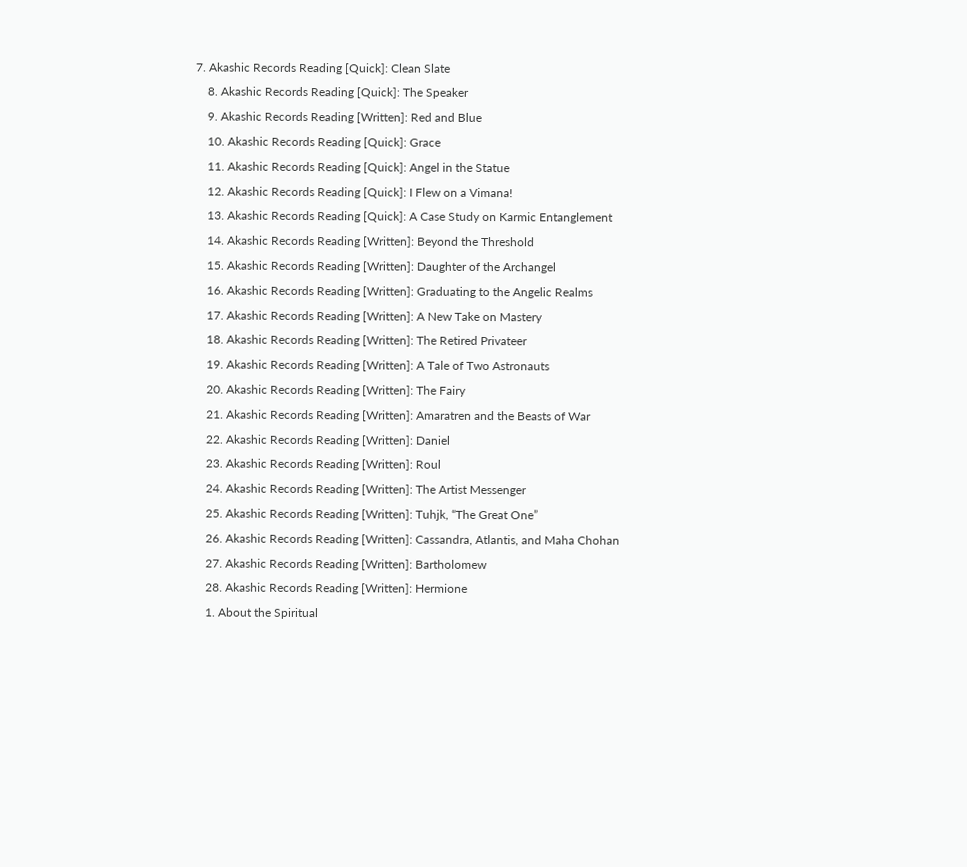7. Akashic Records Reading [Quick]: Clean Slate
    8. Akashic Records Reading [Quick]: The Speaker
    9. Akashic Records Reading [Written]: Red and Blue
    10. Akashic Records Reading [Quick]: Grace
    11. Akashic Records Reading [Quick]: Angel in the Statue
    12. Akashic Records Reading [Quick]: I Flew on a Vimana!
    13. Akashic Records Reading [Quick]: A Case Study on Karmic Entanglement
    14. Akashic Records Reading [Written]: Beyond the Threshold
    15. Akashic Records Reading [Written]: Daughter of the Archangel
    16. Akashic Records Reading [Written]: Graduating to the Angelic Realms
    17. Akashic Records Reading [Written]: A New Take on Mastery
    18. Akashic Records Reading [Written]: The Retired Privateer
    19. Akashic Records Reading [Written]: A Tale of Two Astronauts
    20. Akashic Records Reading [Written]: The Fairy
    21. Akashic Records Reading [Written]: Amaratren and the Beasts of War
    22. Akashic Records Reading [Written]: Daniel
    23. Akashic Records Reading [Written]: Roul
    24. Akashic Records Reading [Written]: The Artist Messenger
    25. Akashic Records Reading [Written]: Tuhjk, “The Great One”
    26. Akashic Records Reading [Written]: Cassandra, Atlantis, and Maha Chohan
    27. Akashic Records Reading [Written]: Bartholomew
    28. Akashic Records Reading [Written]: Hermione
    1. About the Spiritual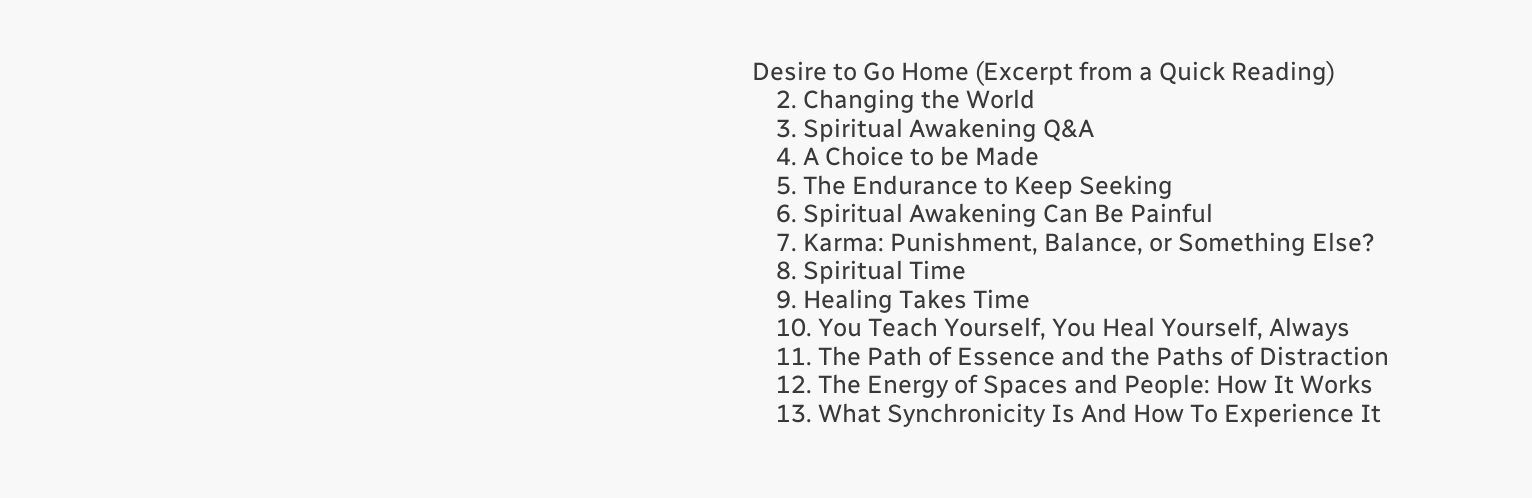Desire to Go Home (Excerpt from a Quick Reading)
    2. Changing the World
    3. Spiritual Awakening Q&A
    4. A Choice to be Made
    5. The Endurance to Keep Seeking
    6. Spiritual Awakening Can Be Painful
    7. Karma: Punishment, Balance, or Something Else?
    8. Spiritual Time
    9. Healing Takes Time
    10. You Teach Yourself, You Heal Yourself, Always
    11. The Path of Essence and the Paths of Distraction
    12. The Energy of Spaces and People: How It Works
    13. What Synchronicity Is And How To Experience It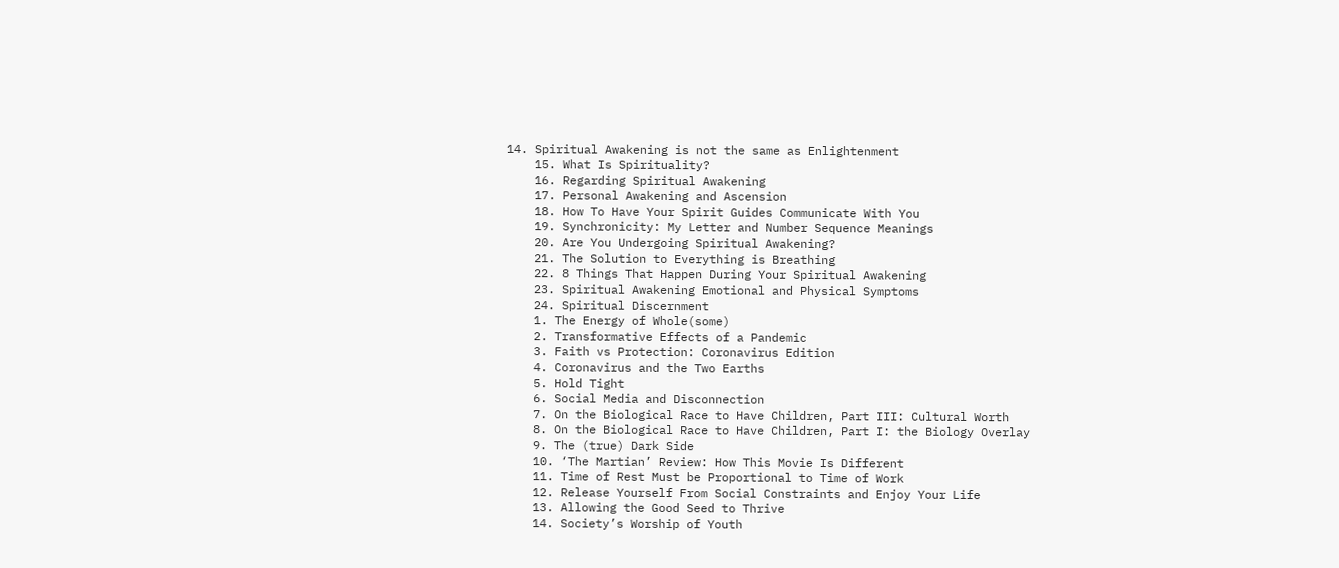14. Spiritual Awakening is not the same as Enlightenment
    15. What Is Spirituality?
    16. Regarding Spiritual Awakening
    17. Personal Awakening and Ascension
    18. How To Have Your Spirit Guides Communicate With You
    19. Synchronicity: My Letter and Number Sequence Meanings
    20. Are You Undergoing Spiritual Awakening?
    21. The Solution to Everything is Breathing
    22. 8 Things That Happen During Your Spiritual Awakening
    23. Spiritual Awakening Emotional and Physical Symptoms
    24. Spiritual Discernment
    1. The Energy of Whole(some)
    2. Transformative Effects of a Pandemic
    3. Faith vs Protection: Coronavirus Edition
    4. Coronavirus and the Two Earths
    5. Hold Tight
    6. Social Media and Disconnection
    7. On the Biological Race to Have Children, Part III: Cultural Worth
    8. On the Biological Race to Have Children, Part I: the Biology Overlay
    9. The (true) Dark Side
    10. ‘The Martian’ Review: How This Movie Is Different
    11. Time of Rest Must be Proportional to Time of Work
    12. Release Yourself From Social Constraints and Enjoy Your Life
    13. Allowing the Good Seed to Thrive
    14. Society’s Worship of Youth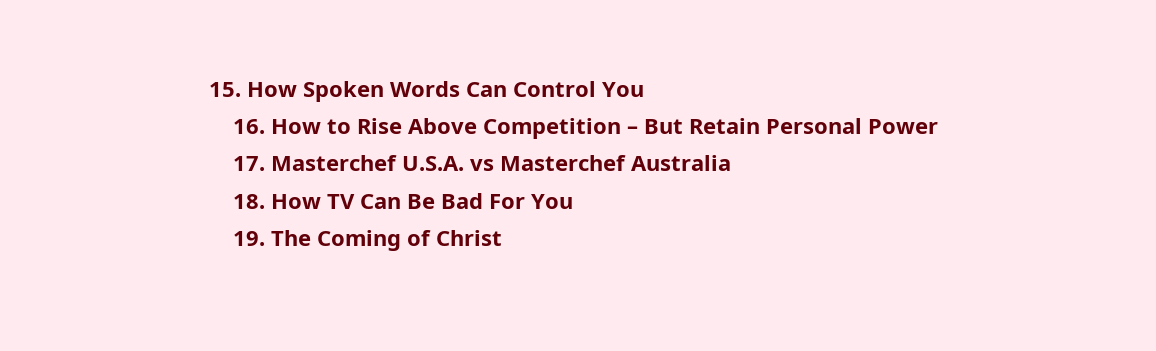15. How Spoken Words Can Control You
    16. How to Rise Above Competition – But Retain Personal Power
    17. Masterchef U.S.A. vs Masterchef Australia
    18. How TV Can Be Bad For You
    19. The Coming of Christ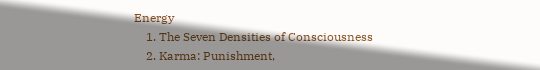Energy
    1. The Seven Densities of Consciousness
    2. Karma: Punishment,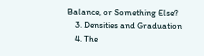Balance, or Something Else?
    3. Densities and Graduation
    4. The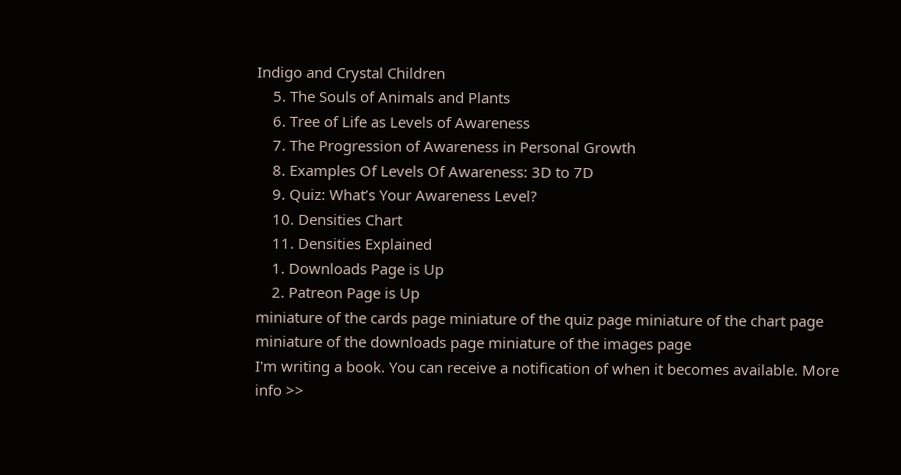Indigo and Crystal Children
    5. The Souls of Animals and Plants
    6. Tree of Life as Levels of Awareness
    7. The Progression of Awareness in Personal Growth
    8. Examples Of Levels Of Awareness: 3D to 7D
    9. Quiz: What’s Your Awareness Level?
    10. Densities Chart
    11. Densities Explained
    1. Downloads Page is Up
    2. Patreon Page is Up
miniature of the cards page miniature of the quiz page miniature of the chart page miniature of the downloads page miniature of the images page
I'm writing a book. You can receive a notification of when it becomes available. More info >>